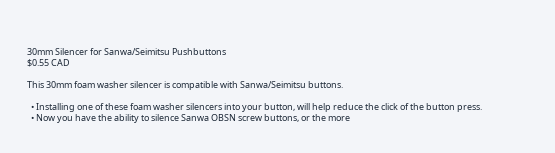30mm Silencer for Sanwa/Seimitsu Pushbuttons
$0.55 CAD

This 30mm foam washer silencer is compatible with Sanwa/Seimitsu buttons.

  • Installing one of these foam washer silencers into your button, will help reduce the click of the button press.
  • Now you have the ability to silence Sanwa OBSN screw buttons, or the more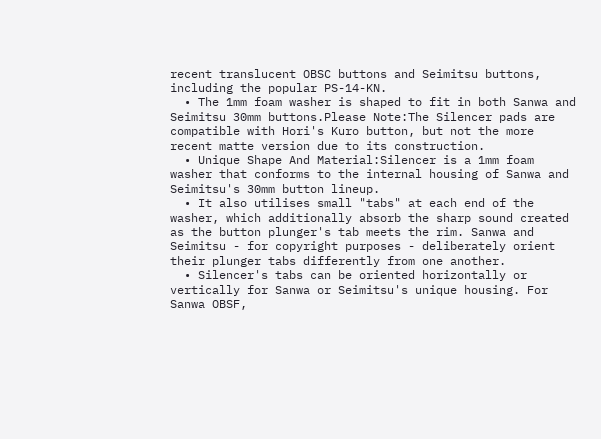recent translucent OBSC buttons and Seimitsu buttons, including the popular PS-14-KN.
  • The 1mm foam washer is shaped to fit in both Sanwa and Seimitsu 30mm buttons.Please Note:The Silencer pads are compatible with Hori's Kuro button, but not the more recent matte version due to its construction.
  • Unique Shape And Material:Silencer is a 1mm foam washer that conforms to the internal housing of Sanwa and Seimitsu's 30mm button lineup.
  • It also utilises small "tabs" at each end of the washer, which additionally absorb the sharp sound created as the button plunger's tab meets the rim. Sanwa and Seimitsu - for copyright purposes - deliberately orient their plunger tabs differently from one another.
  • Silencer's tabs can be oriented horizontally or vertically for Sanwa or Seimitsu's unique housing. For Sanwa OBSF,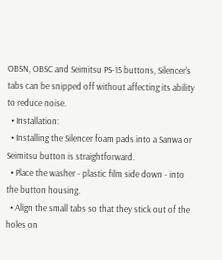OBSN, OBSC and Seimitsu PS-15 buttons, Silencer's tabs can be snipped off without affecting its ability to reduce noise.
  • Installation:
  • Installing the Silencer foam pads into a Sanwa or Seimitsu button is straightforward.
  • Place the washer - plastic film side down - into the button housing.
  • Align the small tabs so that they stick out of the holes on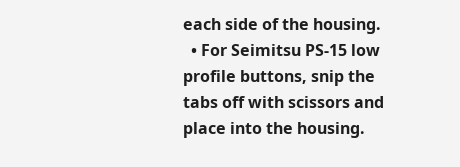each side of the housing.
  • For Seimitsu PS-15 low profile buttons, snip the tabs off with scissors and place into the housing.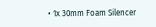• 1x 30mm Foam Silencer